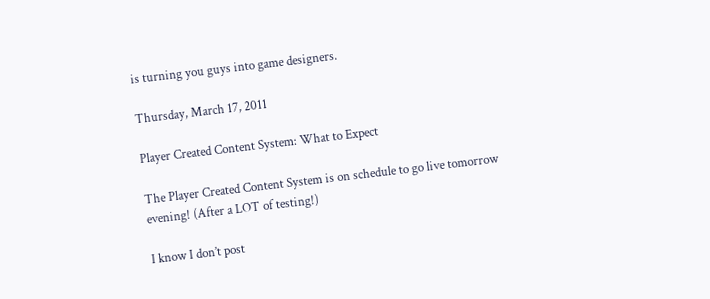is turning you guys into game designers.

Thursday, March 17, 2011

Player Created Content System: What to Expect

The Player Created Content System is on schedule to go live tomorrow evening! (After a LOT of testing!)

I know I don’t post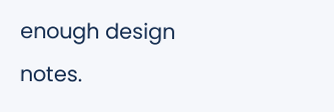enough design notes.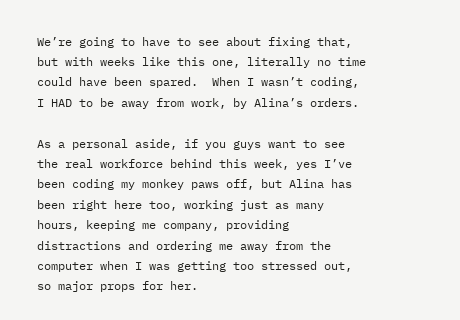We’re going to have to see about fixing that, but with weeks like this one, literally no time could have been spared.  When I wasn’t coding, I HAD to be away from work, by Alina’s orders.

As a personal aside, if you guys want to see the real workforce behind this week, yes I’ve been coding my monkey paws off, but Alina has been right here too, working just as many hours, keeping me company, providing distractions and ordering me away from the computer when I was getting too stressed out, so major props for her.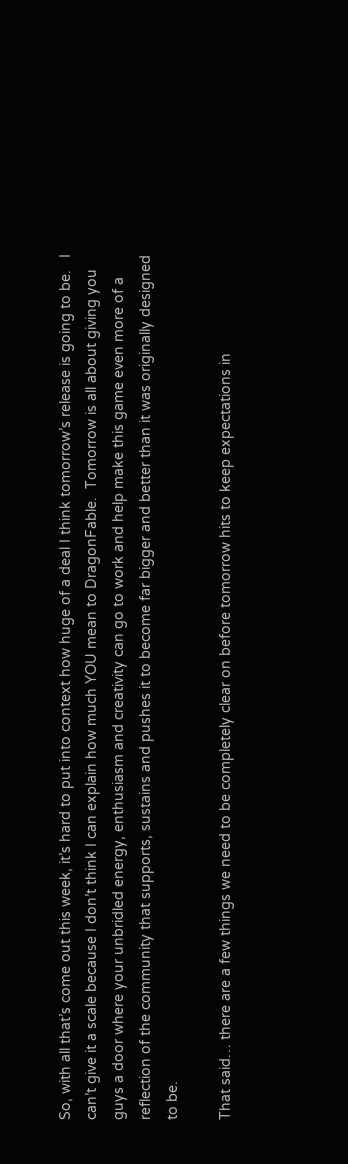So, with all that’s come out this week, it’s hard to put into context how huge of a deal I think tomorrow’s release is going to be.   I can’t give it a scale because I don’t think I can explain how much YOU mean to DragonFable.  Tomorrow is all about giving you guys a door where your unbridled energy, enthusiasm and creativity can go to work and help make this game even more of a reflection of the community that supports, sustains and pushes it to become far bigger and better than it was originally designed to be.

That said… there are a few things we need to be completely clear on before tomorrow hits to keep expectations in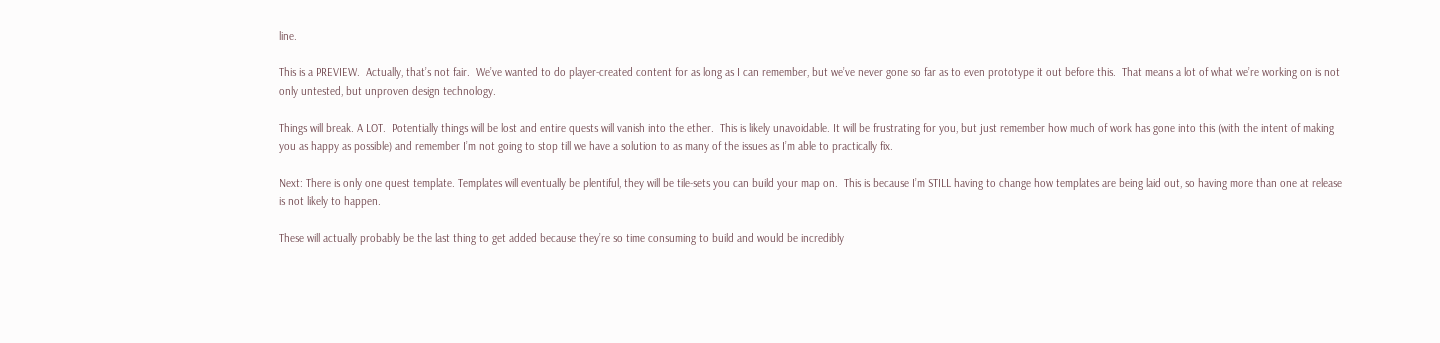line.

This is a PREVIEW.  Actually, that’s not fair.  We’ve wanted to do player-created content for as long as I can remember, but we’ve never gone so far as to even prototype it out before this.  That means a lot of what we’re working on is not only untested, but unproven design technology.

Things will break. A LOT.  Potentially things will be lost and entire quests will vanish into the ether.  This is likely unavoidable. It will be frustrating for you, but just remember how much of work has gone into this (with the intent of making you as happy as possible) and remember I’m not going to stop till we have a solution to as many of the issues as I’m able to practically fix.

Next: There is only one quest template. Templates will eventually be plentiful, they will be tile-sets you can build your map on.  This is because I’m STILL having to change how templates are being laid out, so having more than one at release is not likely to happen.

These will actually probably be the last thing to get added because they’re so time consuming to build and would be incredibly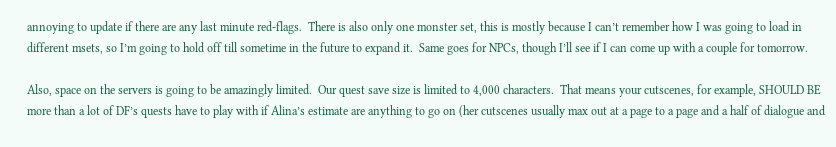annoying to update if there are any last minute red-flags.  There is also only one monster set, this is mostly because I can’t remember how I was going to load in different msets, so I’m going to hold off till sometime in the future to expand it.  Same goes for NPCs, though I’ll see if I can come up with a couple for tomorrow.

Also, space on the servers is going to be amazingly limited.  Our quest save size is limited to 4,000 characters.  That means your cutscenes, for example, SHOULD BE more than a lot of DF’s quests have to play with if Alina’s estimate are anything to go on (her cutscenes usually max out at a page to a page and a half of dialogue and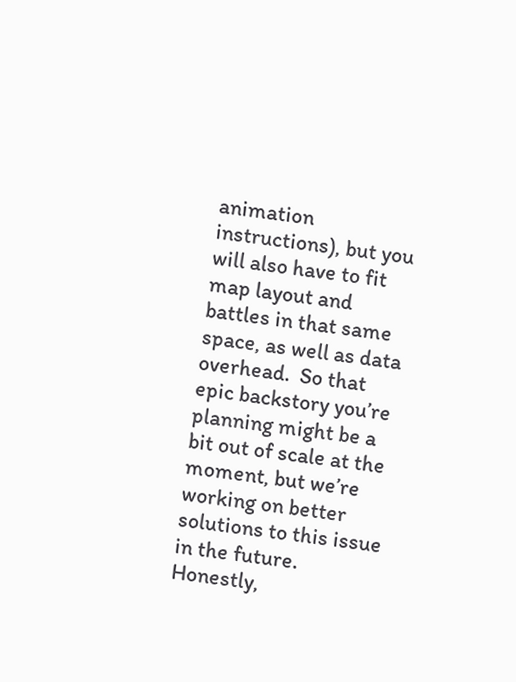animation instructions), but you will also have to fit map layout and battles in that same space, as well as data overhead.  So that epic backstory you’re planning might be a bit out of scale at the moment, but we’re working on better solutions to this issue in the future. Honestly,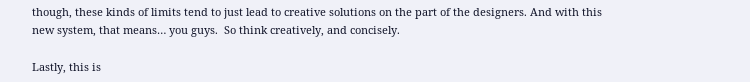though, these kinds of limits tend to just lead to creative solutions on the part of the designers. And with this new system, that means… you guys.  So think creatively, and concisely.

Lastly, this is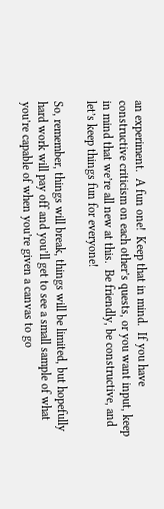an experiment.  A fun one!  Keep that in mind.  If you have constructive criticism on each other’s quests, or you want input, keep in mind that we’re all new at this.  Be friendly, be constructive, and let’s keep things fun for everyone!

So, remember, things will break, things will be limited, but hopefully hard work will pay off and you’ll get to see a small sample of what you’re capable of when you’re given a canvas to go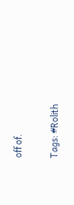off of.

Tags: #Rolith